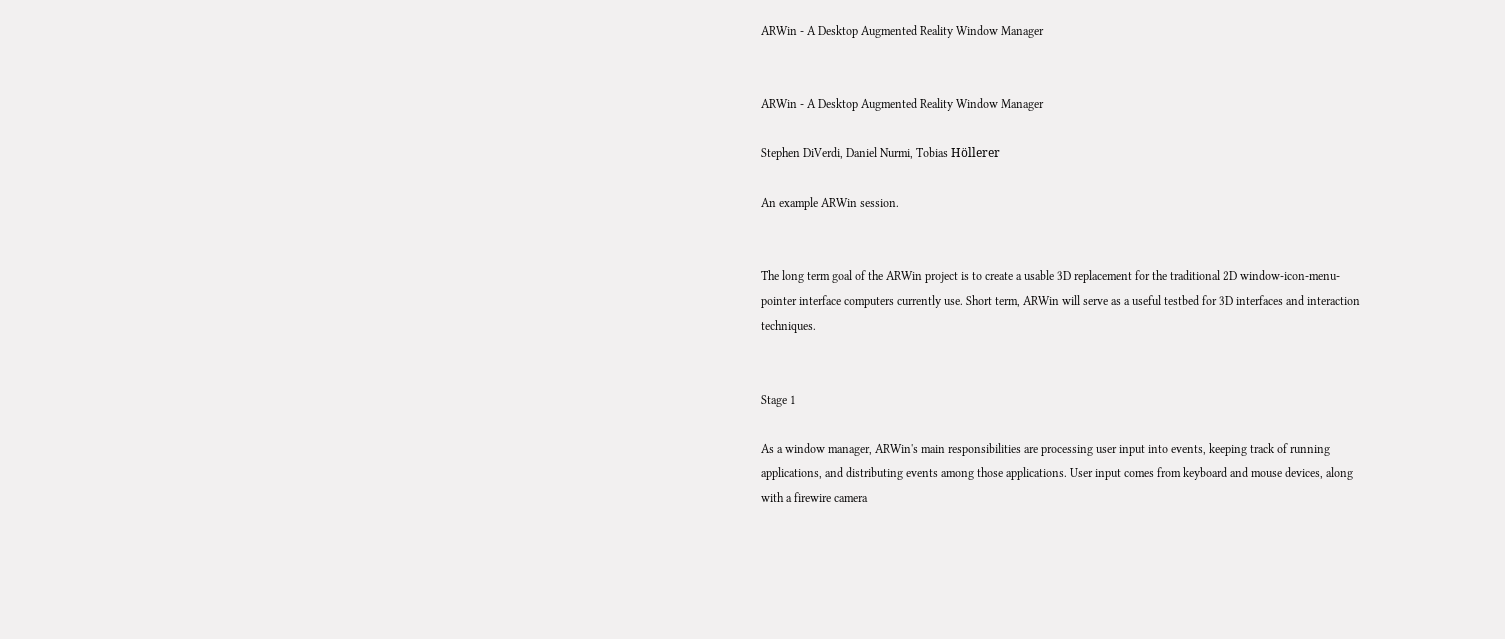ARWin - A Desktop Augmented Reality Window Manager


ARWin - A Desktop Augmented Reality Window Manager

Stephen DiVerdi, Daniel Nurmi, Tobias Höllerer

An example ARWin session.


The long term goal of the ARWin project is to create a usable 3D replacement for the traditional 2D window-icon-menu-pointer interface computers currently use. Short term, ARWin will serve as a useful testbed for 3D interfaces and interaction techniques.


Stage 1

As a window manager, ARWin's main responsibilities are processing user input into events, keeping track of running applications, and distributing events among those applications. User input comes from keyboard and mouse devices, along with a firewire camera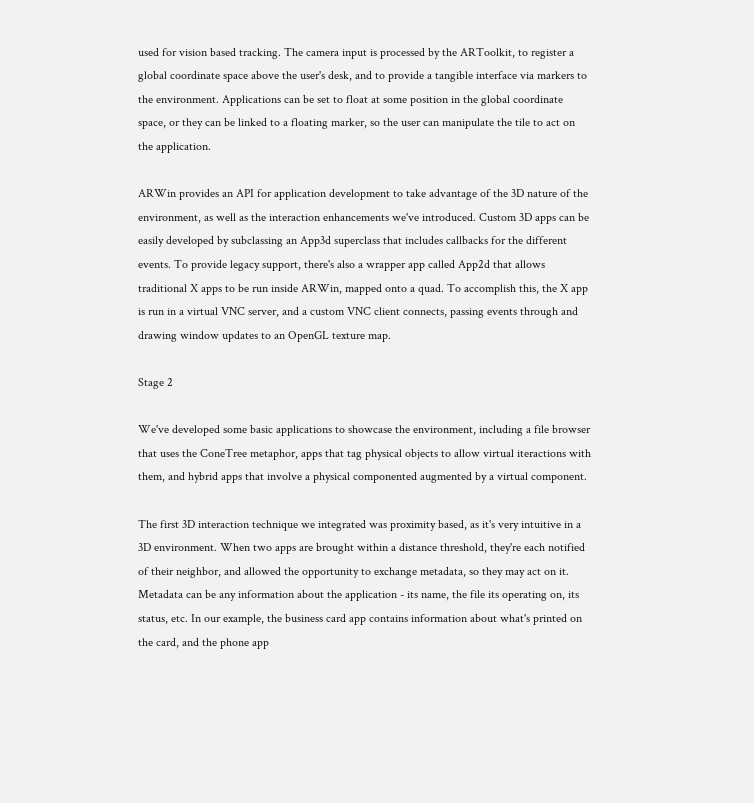used for vision based tracking. The camera input is processed by the ARToolkit, to register a global coordinate space above the user's desk, and to provide a tangible interface via markers to the environment. Applications can be set to float at some position in the global coordinate space, or they can be linked to a floating marker, so the user can manipulate the tile to act on the application.

ARWin provides an API for application development to take advantage of the 3D nature of the environment, as well as the interaction enhancements we've introduced. Custom 3D apps can be easily developed by subclassing an App3d superclass that includes callbacks for the different events. To provide legacy support, there's also a wrapper app called App2d that allows traditional X apps to be run inside ARWin, mapped onto a quad. To accomplish this, the X app is run in a virtual VNC server, and a custom VNC client connects, passing events through and drawing window updates to an OpenGL texture map.

Stage 2

We've developed some basic applications to showcase the environment, including a file browser that uses the ConeTree metaphor, apps that tag physical objects to allow virtual iteractions with them, and hybrid apps that involve a physical componented augmented by a virtual component.

The first 3D interaction technique we integrated was proximity based, as it's very intuitive in a 3D environment. When two apps are brought within a distance threshold, they're each notified of their neighbor, and allowed the opportunity to exchange metadata, so they may act on it. Metadata can be any information about the application - its name, the file its operating on, its status, etc. In our example, the business card app contains information about what's printed on the card, and the phone app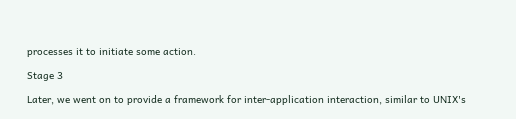processes it to initiate some action.

Stage 3

Later, we went on to provide a framework for inter-application interaction, similar to UNIX's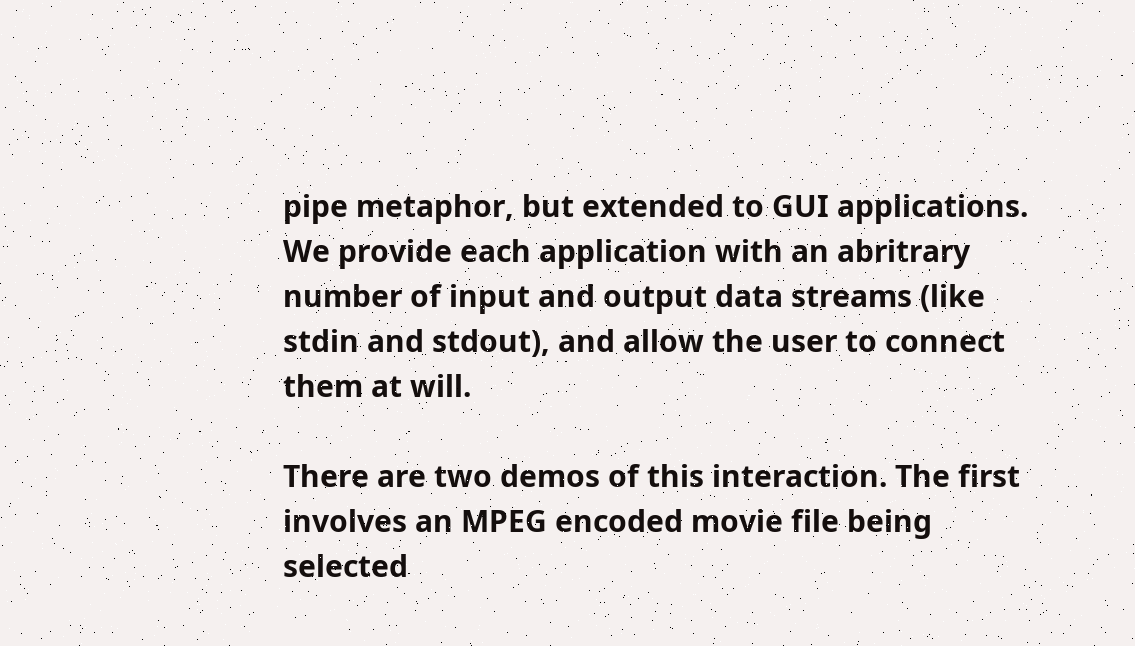pipe metaphor, but extended to GUI applications. We provide each application with an abritrary number of input and output data streams (like stdin and stdout), and allow the user to connect them at will.

There are two demos of this interaction. The first involves an MPEG encoded movie file being selected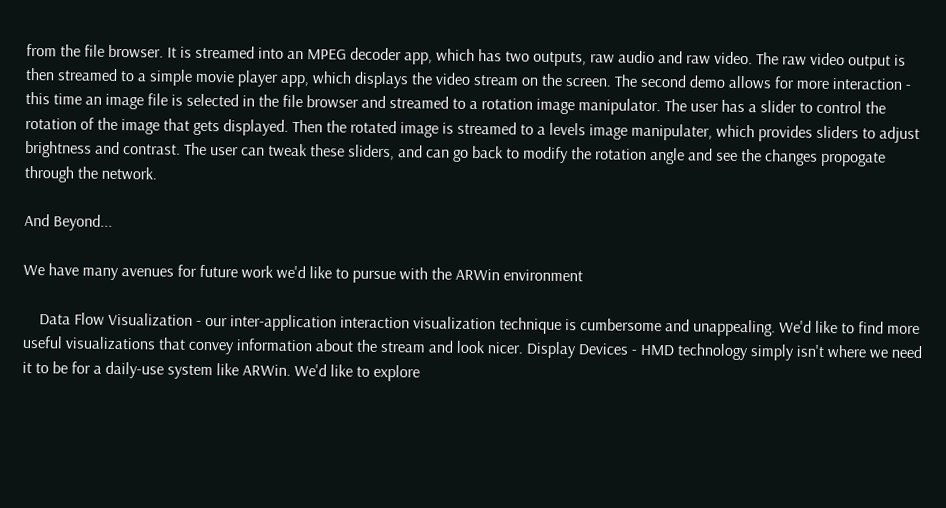from the file browser. It is streamed into an MPEG decoder app, which has two outputs, raw audio and raw video. The raw video output is then streamed to a simple movie player app, which displays the video stream on the screen. The second demo allows for more interaction - this time an image file is selected in the file browser and streamed to a rotation image manipulator. The user has a slider to control the rotation of the image that gets displayed. Then the rotated image is streamed to a levels image manipulater, which provides sliders to adjust brightness and contrast. The user can tweak these sliders, and can go back to modify the rotation angle and see the changes propogate through the network.

And Beyond...

We have many avenues for future work we'd like to pursue with the ARWin environment

    Data Flow Visualization - our inter-application interaction visualization technique is cumbersome and unappealing. We'd like to find more useful visualizations that convey information about the stream and look nicer. Display Devices - HMD technology simply isn't where we need it to be for a daily-use system like ARWin. We'd like to explore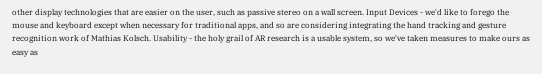other display technologies that are easier on the user, such as passive stereo on a wall screen. Input Devices - we'd like to forego the mouse and keyboard except when necessary for traditional apps, and so are considering integrating the hand tracking and gesture recognition work of Mathias Kolsch. Usability - the holy grail of AR research is a usable system, so we've taken measures to make ours as easy as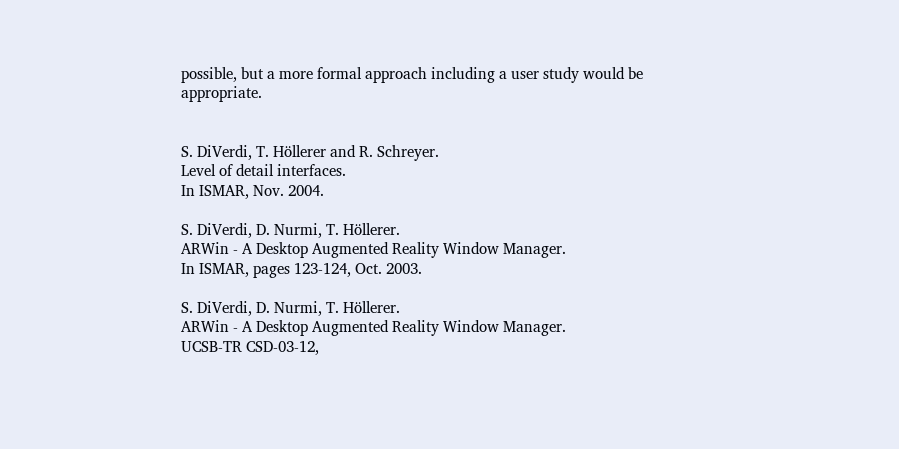possible, but a more formal approach including a user study would be appropriate.


S. DiVerdi, T. Höllerer and R. Schreyer.
Level of detail interfaces.
In ISMAR, Nov. 2004.

S. DiVerdi, D. Nurmi, T. Höllerer.
ARWin - A Desktop Augmented Reality Window Manager.
In ISMAR, pages 123-124, Oct. 2003.

S. DiVerdi, D. Nurmi, T. Höllerer.
ARWin - A Desktop Augmented Reality Window Manager.
UCSB-TR CSD-03-12,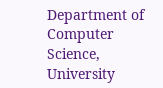Department of Computer Science, University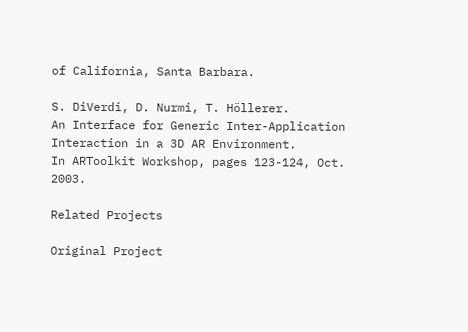of California, Santa Barbara.

S. DiVerdi, D. Nurmi, T. Höllerer.
An Interface for Generic Inter-Application Interaction in a 3D AR Environment.
In ARToolkit Workshop, pages 123-124, Oct. 2003.

Related Projects

Original Project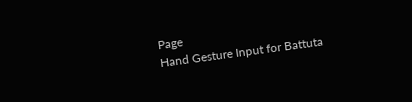Page
Hand Gesture Input for Battuta